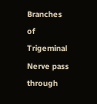Branches of Trigeminal Nerve pass through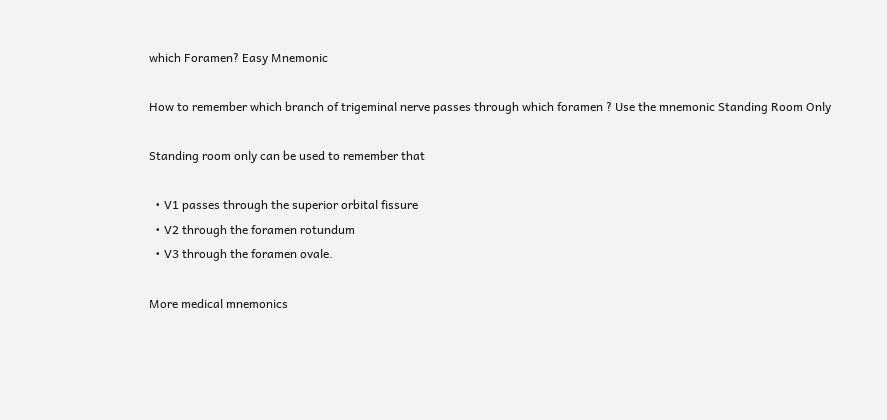which Foramen? Easy Mnemonic

How to remember which branch of trigeminal nerve passes through which foramen ? Use the mnemonic Standing Room Only

Standing room only can be used to remember that

  • V1 passes through the superior orbital fissure
  • V2 through the foramen rotundum
  • V3 through the foramen ovale.

More medical mnemonics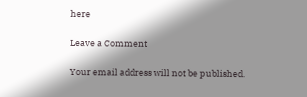here

Leave a Comment

Your email address will not be published.